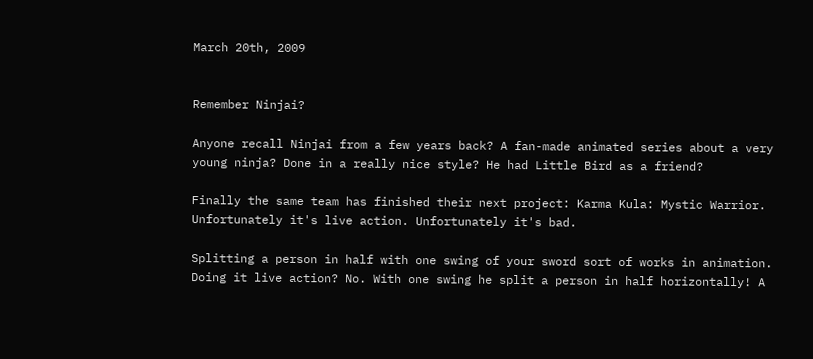March 20th, 2009


Remember Ninjai?

Anyone recall Ninjai from a few years back? A fan-made animated series about a very young ninja? Done in a really nice style? He had Little Bird as a friend?

Finally the same team has finished their next project: Karma Kula: Mystic Warrior. Unfortunately it's live action. Unfortunately it's bad.

Splitting a person in half with one swing of your sword sort of works in animation. Doing it live action? No. With one swing he split a person in half horizontally! A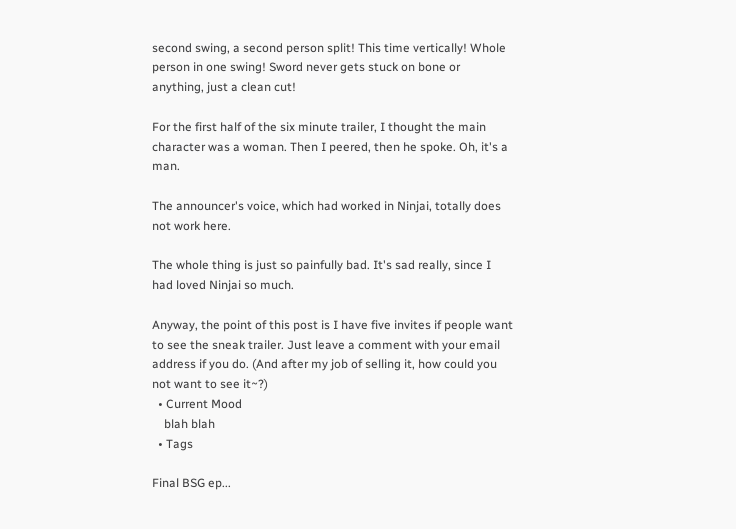second swing, a second person split! This time vertically! Whole person in one swing! Sword never gets stuck on bone or anything, just a clean cut!

For the first half of the six minute trailer, I thought the main character was a woman. Then I peered, then he spoke. Oh, it's a man.

The announcer's voice, which had worked in Ninjai, totally does not work here.

The whole thing is just so painfully bad. It's sad really, since I had loved Ninjai so much.

Anyway, the point of this post is I have five invites if people want to see the sneak trailer. Just leave a comment with your email address if you do. (And after my job of selling it, how could you not want to see it~?)
  • Current Mood
    blah blah
  • Tags

Final BSG ep...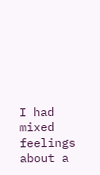I had mixed feelings about a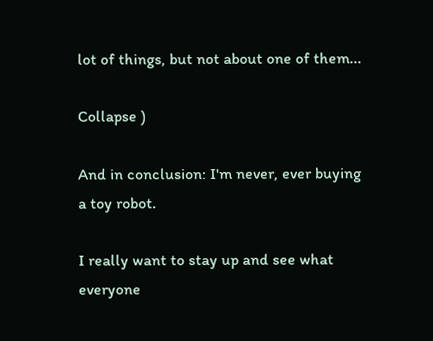lot of things, but not about one of them...

Collapse )

And in conclusion: I'm never, ever buying a toy robot.

I really want to stay up and see what everyone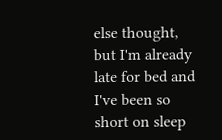else thought, but I'm already late for bed and I've been so short on sleep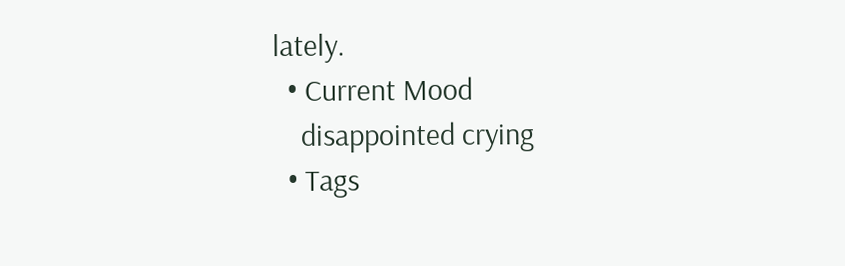lately.
  • Current Mood
    disappointed crying
  • Tags